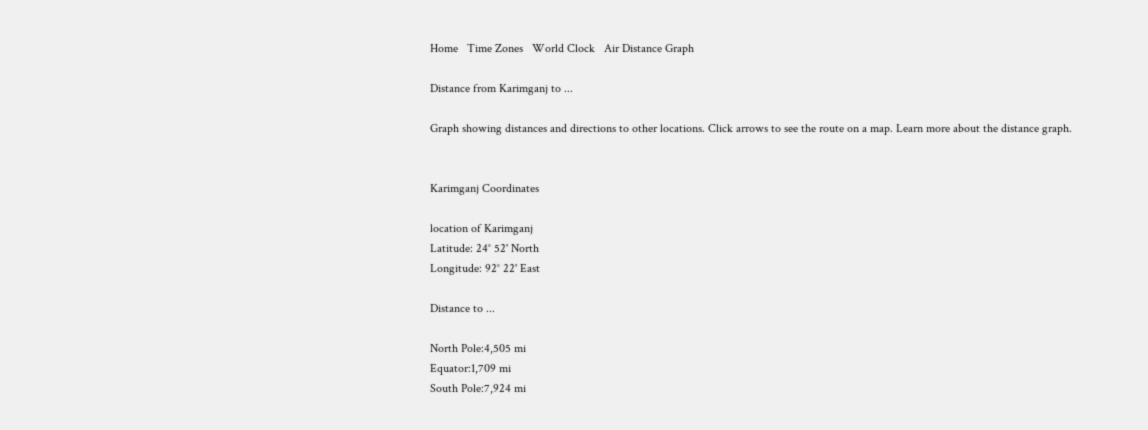Home   Time Zones   World Clock   Air Distance Graph

Distance from Karimganj to ...

Graph showing distances and directions to other locations. Click arrows to see the route on a map. Learn more about the distance graph.


Karimganj Coordinates

location of Karimganj
Latitude: 24° 52' North
Longitude: 92° 22' East

Distance to ...

North Pole:4,505 mi
Equator:1,709 mi
South Pole:7,924 mi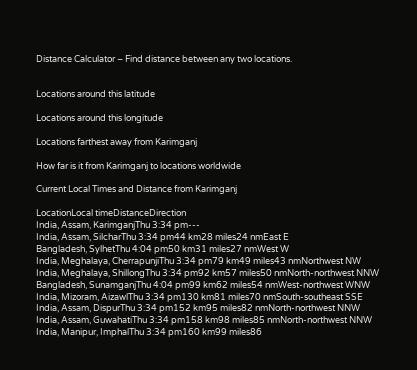Distance Calculator – Find distance between any two locations.


Locations around this latitude

Locations around this longitude

Locations farthest away from Karimganj

How far is it from Karimganj to locations worldwide

Current Local Times and Distance from Karimganj

LocationLocal timeDistanceDirection
India, Assam, KarimganjThu 3:34 pm---
India, Assam, SilcharThu 3:34 pm44 km28 miles24 nmEast E
Bangladesh, SylhetThu 4:04 pm50 km31 miles27 nmWest W
India, Meghalaya, CherrapunjiThu 3:34 pm79 km49 miles43 nmNorthwest NW
India, Meghalaya, ShillongThu 3:34 pm92 km57 miles50 nmNorth-northwest NNW
Bangladesh, SunamganjThu 4:04 pm99 km62 miles54 nmWest-northwest WNW
India, Mizoram, AizawlThu 3:34 pm130 km81 miles70 nmSouth-southeast SSE
India, Assam, DispurThu 3:34 pm152 km95 miles82 nmNorth-northwest NNW
India, Assam, GuwahatiThu 3:34 pm158 km98 miles85 nmNorth-northwest NNW
India, Manipur, ImphalThu 3:34 pm160 km99 miles86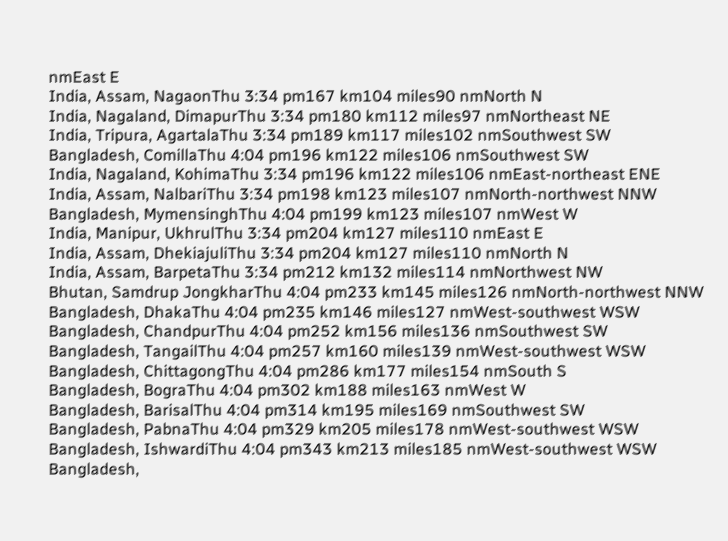nmEast E
India, Assam, NagaonThu 3:34 pm167 km104 miles90 nmNorth N
India, Nagaland, DimapurThu 3:34 pm180 km112 miles97 nmNortheast NE
India, Tripura, AgartalaThu 3:34 pm189 km117 miles102 nmSouthwest SW
Bangladesh, ComillaThu 4:04 pm196 km122 miles106 nmSouthwest SW
India, Nagaland, KohimaThu 3:34 pm196 km122 miles106 nmEast-northeast ENE
India, Assam, NalbariThu 3:34 pm198 km123 miles107 nmNorth-northwest NNW
Bangladesh, MymensinghThu 4:04 pm199 km123 miles107 nmWest W
India, Manipur, UkhrulThu 3:34 pm204 km127 miles110 nmEast E
India, Assam, DhekiajuliThu 3:34 pm204 km127 miles110 nmNorth N
India, Assam, BarpetaThu 3:34 pm212 km132 miles114 nmNorthwest NW
Bhutan, Samdrup JongkharThu 4:04 pm233 km145 miles126 nmNorth-northwest NNW
Bangladesh, DhakaThu 4:04 pm235 km146 miles127 nmWest-southwest WSW
Bangladesh, ChandpurThu 4:04 pm252 km156 miles136 nmSouthwest SW
Bangladesh, TangailThu 4:04 pm257 km160 miles139 nmWest-southwest WSW
Bangladesh, ChittagongThu 4:04 pm286 km177 miles154 nmSouth S
Bangladesh, BograThu 4:04 pm302 km188 miles163 nmWest W
Bangladesh, BarisalThu 4:04 pm314 km195 miles169 nmSouthwest SW
Bangladesh, PabnaThu 4:04 pm329 km205 miles178 nmWest-southwest WSW
Bangladesh, IshwardiThu 4:04 pm343 km213 miles185 nmWest-southwest WSW
Bangladesh,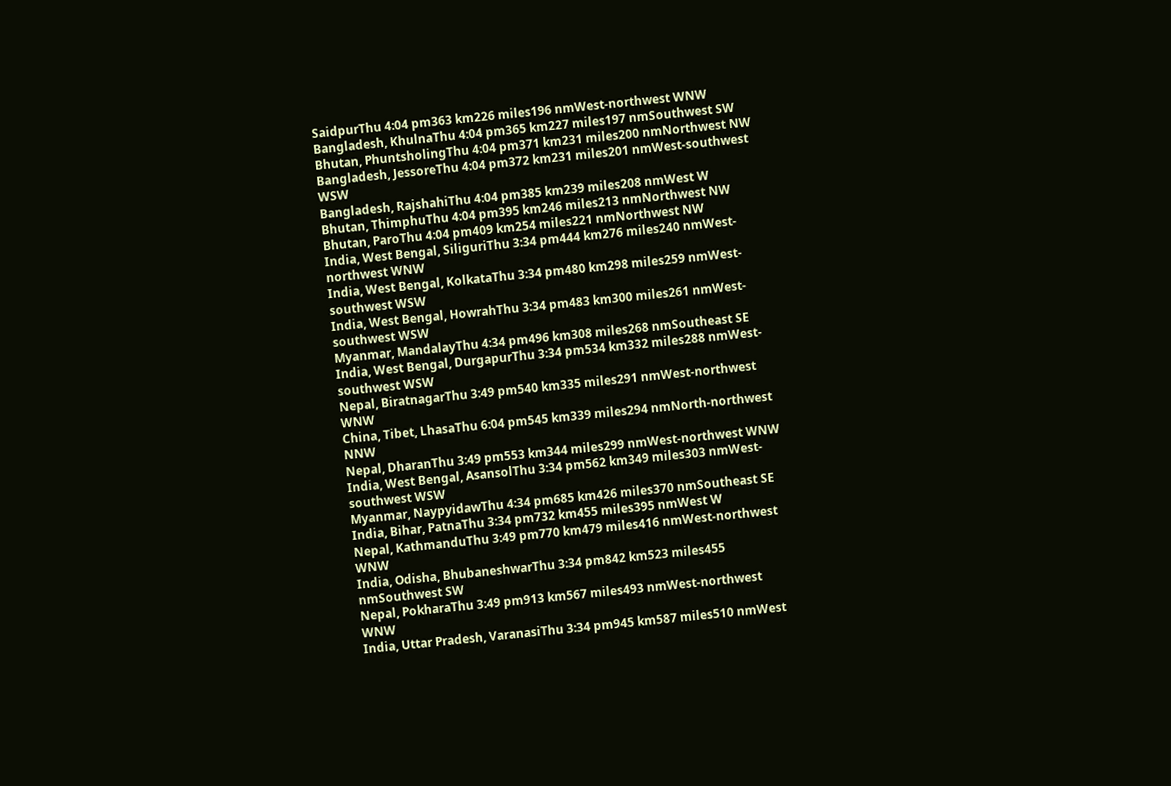SaidpurThu 4:04 pm363 km226 miles196 nmWest-northwest WNW
Bangladesh, KhulnaThu 4:04 pm365 km227 miles197 nmSouthwest SW
Bhutan, PhuntsholingThu 4:04 pm371 km231 miles200 nmNorthwest NW
Bangladesh, JessoreThu 4:04 pm372 km231 miles201 nmWest-southwest WSW
Bangladesh, RajshahiThu 4:04 pm385 km239 miles208 nmWest W
Bhutan, ThimphuThu 4:04 pm395 km246 miles213 nmNorthwest NW
Bhutan, ParoThu 4:04 pm409 km254 miles221 nmNorthwest NW
India, West Bengal, SiliguriThu 3:34 pm444 km276 miles240 nmWest-northwest WNW
India, West Bengal, KolkataThu 3:34 pm480 km298 miles259 nmWest-southwest WSW
India, West Bengal, HowrahThu 3:34 pm483 km300 miles261 nmWest-southwest WSW
Myanmar, MandalayThu 4:34 pm496 km308 miles268 nmSoutheast SE
India, West Bengal, DurgapurThu 3:34 pm534 km332 miles288 nmWest-southwest WSW
Nepal, BiratnagarThu 3:49 pm540 km335 miles291 nmWest-northwest WNW
China, Tibet, LhasaThu 6:04 pm545 km339 miles294 nmNorth-northwest NNW
Nepal, DharanThu 3:49 pm553 km344 miles299 nmWest-northwest WNW
India, West Bengal, AsansolThu 3:34 pm562 km349 miles303 nmWest-southwest WSW
Myanmar, NaypyidawThu 4:34 pm685 km426 miles370 nmSoutheast SE
India, Bihar, PatnaThu 3:34 pm732 km455 miles395 nmWest W
Nepal, KathmanduThu 3:49 pm770 km479 miles416 nmWest-northwest WNW
India, Odisha, BhubaneshwarThu 3:34 pm842 km523 miles455 nmSouthwest SW
Nepal, PokharaThu 3:49 pm913 km567 miles493 nmWest-northwest WNW
India, Uttar Pradesh, VaranasiThu 3:34 pm945 km587 miles510 nmWest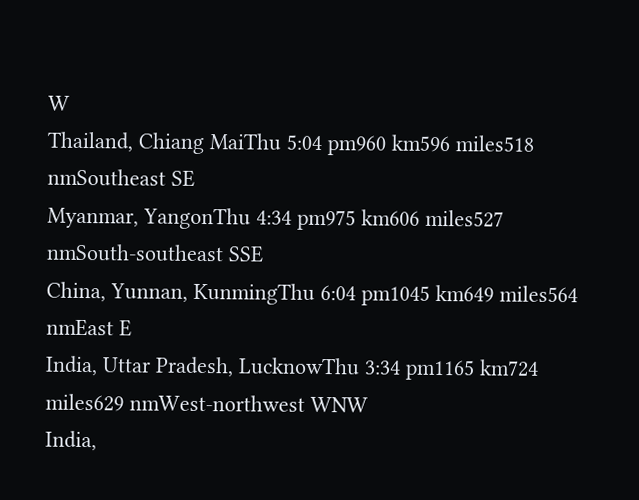W
Thailand, Chiang MaiThu 5:04 pm960 km596 miles518 nmSoutheast SE
Myanmar, YangonThu 4:34 pm975 km606 miles527 nmSouth-southeast SSE
China, Yunnan, KunmingThu 6:04 pm1045 km649 miles564 nmEast E
India, Uttar Pradesh, LucknowThu 3:34 pm1165 km724 miles629 nmWest-northwest WNW
India,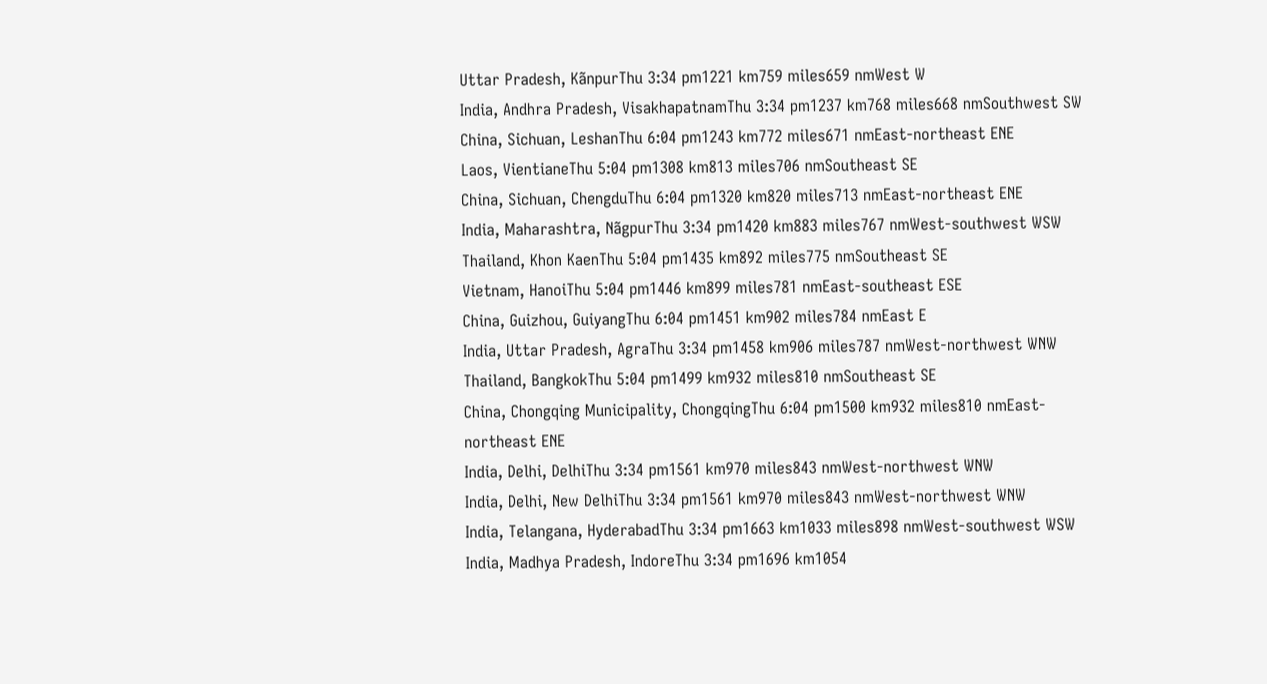Uttar Pradesh, KãnpurThu 3:34 pm1221 km759 miles659 nmWest W
India, Andhra Pradesh, VisakhapatnamThu 3:34 pm1237 km768 miles668 nmSouthwest SW
China, Sichuan, LeshanThu 6:04 pm1243 km772 miles671 nmEast-northeast ENE
Laos, VientianeThu 5:04 pm1308 km813 miles706 nmSoutheast SE
China, Sichuan, ChengduThu 6:04 pm1320 km820 miles713 nmEast-northeast ENE
India, Maharashtra, NãgpurThu 3:34 pm1420 km883 miles767 nmWest-southwest WSW
Thailand, Khon KaenThu 5:04 pm1435 km892 miles775 nmSoutheast SE
Vietnam, HanoiThu 5:04 pm1446 km899 miles781 nmEast-southeast ESE
China, Guizhou, GuiyangThu 6:04 pm1451 km902 miles784 nmEast E
India, Uttar Pradesh, AgraThu 3:34 pm1458 km906 miles787 nmWest-northwest WNW
Thailand, BangkokThu 5:04 pm1499 km932 miles810 nmSoutheast SE
China, Chongqing Municipality, ChongqingThu 6:04 pm1500 km932 miles810 nmEast-northeast ENE
India, Delhi, DelhiThu 3:34 pm1561 km970 miles843 nmWest-northwest WNW
India, Delhi, New DelhiThu 3:34 pm1561 km970 miles843 nmWest-northwest WNW
India, Telangana, HyderabadThu 3:34 pm1663 km1033 miles898 nmWest-southwest WSW
India, Madhya Pradesh, IndoreThu 3:34 pm1696 km1054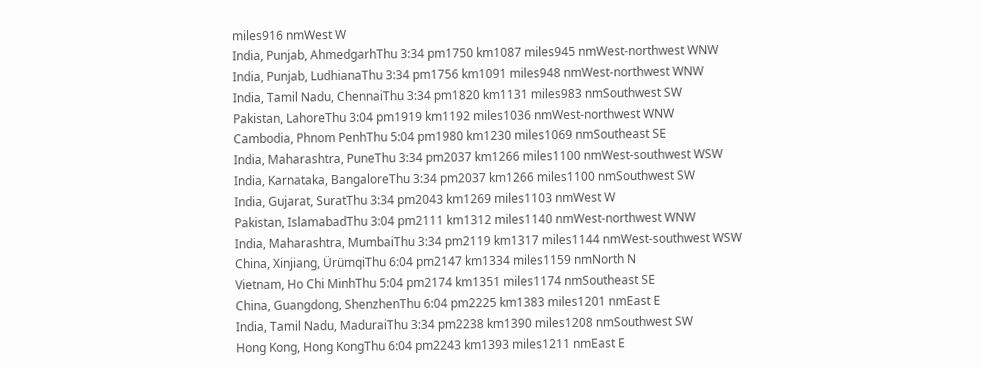miles916 nmWest W
India, Punjab, AhmedgarhThu 3:34 pm1750 km1087 miles945 nmWest-northwest WNW
India, Punjab, LudhianaThu 3:34 pm1756 km1091 miles948 nmWest-northwest WNW
India, Tamil Nadu, ChennaiThu 3:34 pm1820 km1131 miles983 nmSouthwest SW
Pakistan, LahoreThu 3:04 pm1919 km1192 miles1036 nmWest-northwest WNW
Cambodia, Phnom PenhThu 5:04 pm1980 km1230 miles1069 nmSoutheast SE
India, Maharashtra, PuneThu 3:34 pm2037 km1266 miles1100 nmWest-southwest WSW
India, Karnataka, BangaloreThu 3:34 pm2037 km1266 miles1100 nmSouthwest SW
India, Gujarat, SuratThu 3:34 pm2043 km1269 miles1103 nmWest W
Pakistan, IslamabadThu 3:04 pm2111 km1312 miles1140 nmWest-northwest WNW
India, Maharashtra, MumbaiThu 3:34 pm2119 km1317 miles1144 nmWest-southwest WSW
China, Xinjiang, ÜrümqiThu 6:04 pm2147 km1334 miles1159 nmNorth N
Vietnam, Ho Chi MinhThu 5:04 pm2174 km1351 miles1174 nmSoutheast SE
China, Guangdong, ShenzhenThu 6:04 pm2225 km1383 miles1201 nmEast E
India, Tamil Nadu, MaduraiThu 3:34 pm2238 km1390 miles1208 nmSouthwest SW
Hong Kong, Hong KongThu 6:04 pm2243 km1393 miles1211 nmEast E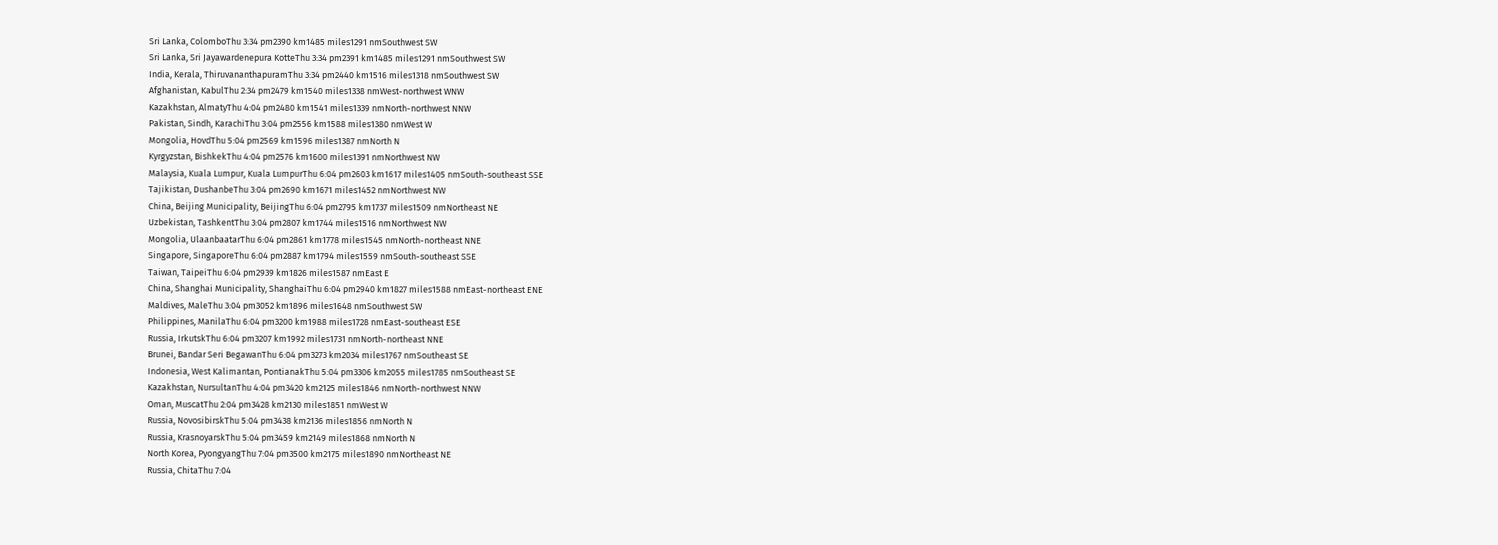Sri Lanka, ColomboThu 3:34 pm2390 km1485 miles1291 nmSouthwest SW
Sri Lanka, Sri Jayawardenepura KotteThu 3:34 pm2391 km1485 miles1291 nmSouthwest SW
India, Kerala, ThiruvananthapuramThu 3:34 pm2440 km1516 miles1318 nmSouthwest SW
Afghanistan, KabulThu 2:34 pm2479 km1540 miles1338 nmWest-northwest WNW
Kazakhstan, AlmatyThu 4:04 pm2480 km1541 miles1339 nmNorth-northwest NNW
Pakistan, Sindh, KarachiThu 3:04 pm2556 km1588 miles1380 nmWest W
Mongolia, HovdThu 5:04 pm2569 km1596 miles1387 nmNorth N
Kyrgyzstan, BishkekThu 4:04 pm2576 km1600 miles1391 nmNorthwest NW
Malaysia, Kuala Lumpur, Kuala LumpurThu 6:04 pm2603 km1617 miles1405 nmSouth-southeast SSE
Tajikistan, DushanbeThu 3:04 pm2690 km1671 miles1452 nmNorthwest NW
China, Beijing Municipality, BeijingThu 6:04 pm2795 km1737 miles1509 nmNortheast NE
Uzbekistan, TashkentThu 3:04 pm2807 km1744 miles1516 nmNorthwest NW
Mongolia, UlaanbaatarThu 6:04 pm2861 km1778 miles1545 nmNorth-northeast NNE
Singapore, SingaporeThu 6:04 pm2887 km1794 miles1559 nmSouth-southeast SSE
Taiwan, TaipeiThu 6:04 pm2939 km1826 miles1587 nmEast E
China, Shanghai Municipality, ShanghaiThu 6:04 pm2940 km1827 miles1588 nmEast-northeast ENE
Maldives, MaleThu 3:04 pm3052 km1896 miles1648 nmSouthwest SW
Philippines, ManilaThu 6:04 pm3200 km1988 miles1728 nmEast-southeast ESE
Russia, IrkutskThu 6:04 pm3207 km1992 miles1731 nmNorth-northeast NNE
Brunei, Bandar Seri BegawanThu 6:04 pm3273 km2034 miles1767 nmSoutheast SE
Indonesia, West Kalimantan, PontianakThu 5:04 pm3306 km2055 miles1785 nmSoutheast SE
Kazakhstan, NursultanThu 4:04 pm3420 km2125 miles1846 nmNorth-northwest NNW
Oman, MuscatThu 2:04 pm3428 km2130 miles1851 nmWest W
Russia, NovosibirskThu 5:04 pm3438 km2136 miles1856 nmNorth N
Russia, KrasnoyarskThu 5:04 pm3459 km2149 miles1868 nmNorth N
North Korea, PyongyangThu 7:04 pm3500 km2175 miles1890 nmNortheast NE
Russia, ChitaThu 7:04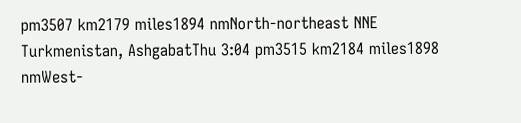pm3507 km2179 miles1894 nmNorth-northeast NNE
Turkmenistan, AshgabatThu 3:04 pm3515 km2184 miles1898 nmWest-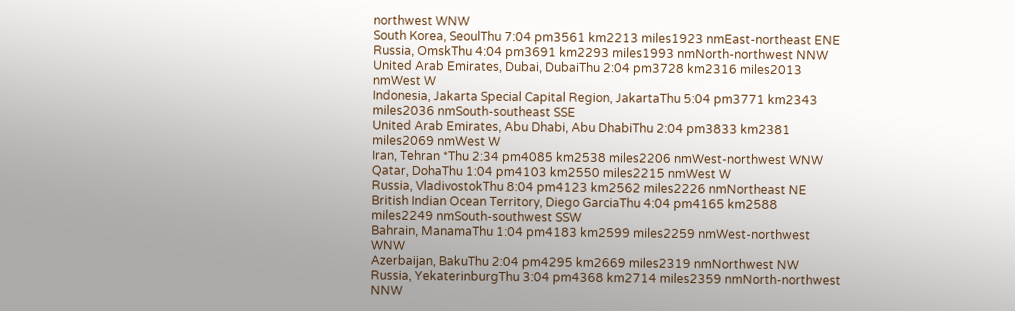northwest WNW
South Korea, SeoulThu 7:04 pm3561 km2213 miles1923 nmEast-northeast ENE
Russia, OmskThu 4:04 pm3691 km2293 miles1993 nmNorth-northwest NNW
United Arab Emirates, Dubai, DubaiThu 2:04 pm3728 km2316 miles2013 nmWest W
Indonesia, Jakarta Special Capital Region, JakartaThu 5:04 pm3771 km2343 miles2036 nmSouth-southeast SSE
United Arab Emirates, Abu Dhabi, Abu DhabiThu 2:04 pm3833 km2381 miles2069 nmWest W
Iran, Tehran *Thu 2:34 pm4085 km2538 miles2206 nmWest-northwest WNW
Qatar, DohaThu 1:04 pm4103 km2550 miles2215 nmWest W
Russia, VladivostokThu 8:04 pm4123 km2562 miles2226 nmNortheast NE
British Indian Ocean Territory, Diego GarciaThu 4:04 pm4165 km2588 miles2249 nmSouth-southwest SSW
Bahrain, ManamaThu 1:04 pm4183 km2599 miles2259 nmWest-northwest WNW
Azerbaijan, BakuThu 2:04 pm4295 km2669 miles2319 nmNorthwest NW
Russia, YekaterinburgThu 3:04 pm4368 km2714 miles2359 nmNorth-northwest NNW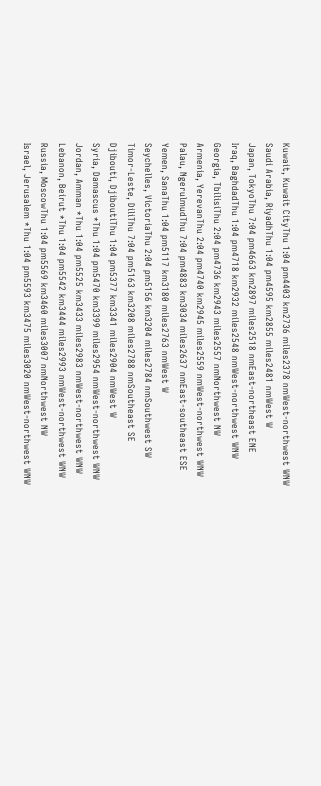Kuwait, Kuwait CityThu 1:04 pm4403 km2736 miles2378 nmWest-northwest WNW
Saudi Arabia, RiyadhThu 1:04 pm4595 km2855 miles2481 nmWest W
Japan, TokyoThu 7:04 pm4663 km2897 miles2518 nmEast-northeast ENE
Iraq, BaghdadThu 1:04 pm4718 km2932 miles2548 nmWest-northwest WNW
Georgia, TbilisiThu 2:04 pm4736 km2943 miles2557 nmNorthwest NW
Armenia, YerevanThu 2:04 pm4740 km2945 miles2559 nmWest-northwest WNW
Palau, NgerulmudThu 7:04 pm4883 km3034 miles2637 nmEast-southeast ESE
Yemen, SanaThu 1:04 pm5117 km3180 miles2763 nmWest W
Seychelles, VictoriaThu 2:04 pm5156 km3204 miles2784 nmSouthwest SW
Timor-Leste, DiliThu 7:04 pm5163 km3208 miles2788 nmSoutheast SE
Djibouti, DjiboutiThu 1:04 pm5377 km3341 miles2904 nmWest W
Syria, Damascus *Thu 1:04 pm5470 km3399 miles2954 nmWest-northwest WNW
Jordan, Amman *Thu 1:04 pm5525 km3433 miles2983 nmWest-northwest WNW
Lebanon, Beirut *Thu 1:04 pm5542 km3444 miles2993 nmWest-northwest WNW
Russia, MoscowThu 1:04 pm5569 km3460 miles3007 nmNorthwest NW
Israel, Jerusalem *Thu 1:04 pm5593 km3475 miles3020 nmWest-northwest WNW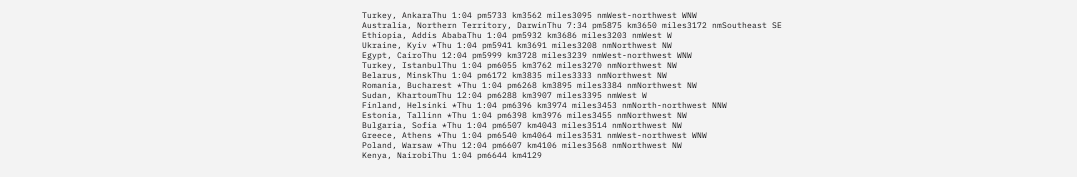Turkey, AnkaraThu 1:04 pm5733 km3562 miles3095 nmWest-northwest WNW
Australia, Northern Territory, DarwinThu 7:34 pm5875 km3650 miles3172 nmSoutheast SE
Ethiopia, Addis AbabaThu 1:04 pm5932 km3686 miles3203 nmWest W
Ukraine, Kyiv *Thu 1:04 pm5941 km3691 miles3208 nmNorthwest NW
Egypt, CairoThu 12:04 pm5999 km3728 miles3239 nmWest-northwest WNW
Turkey, IstanbulThu 1:04 pm6055 km3762 miles3270 nmNorthwest NW
Belarus, MinskThu 1:04 pm6172 km3835 miles3333 nmNorthwest NW
Romania, Bucharest *Thu 1:04 pm6268 km3895 miles3384 nmNorthwest NW
Sudan, KhartoumThu 12:04 pm6288 km3907 miles3395 nmWest W
Finland, Helsinki *Thu 1:04 pm6396 km3974 miles3453 nmNorth-northwest NNW
Estonia, Tallinn *Thu 1:04 pm6398 km3976 miles3455 nmNorthwest NW
Bulgaria, Sofia *Thu 1:04 pm6507 km4043 miles3514 nmNorthwest NW
Greece, Athens *Thu 1:04 pm6540 km4064 miles3531 nmWest-northwest WNW
Poland, Warsaw *Thu 12:04 pm6607 km4106 miles3568 nmNorthwest NW
Kenya, NairobiThu 1:04 pm6644 km4129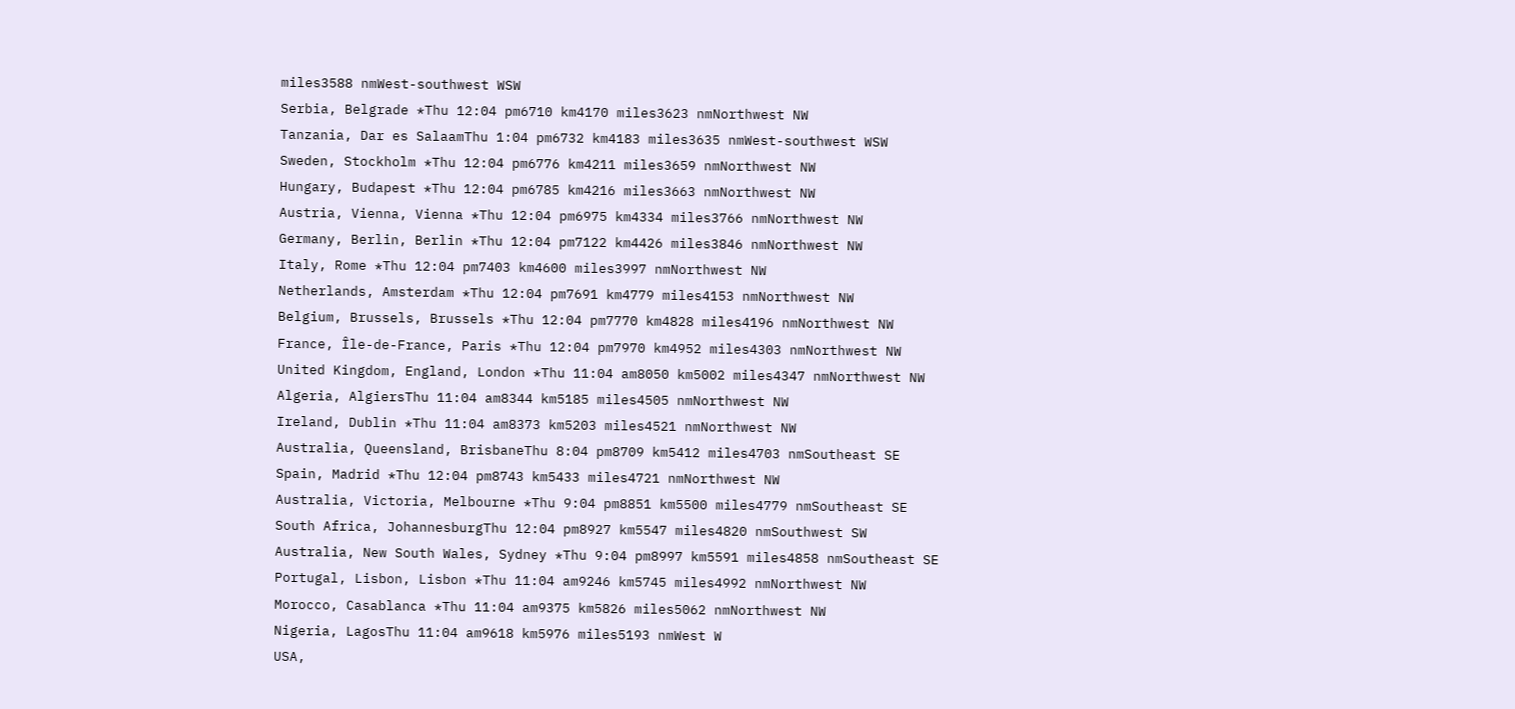miles3588 nmWest-southwest WSW
Serbia, Belgrade *Thu 12:04 pm6710 km4170 miles3623 nmNorthwest NW
Tanzania, Dar es SalaamThu 1:04 pm6732 km4183 miles3635 nmWest-southwest WSW
Sweden, Stockholm *Thu 12:04 pm6776 km4211 miles3659 nmNorthwest NW
Hungary, Budapest *Thu 12:04 pm6785 km4216 miles3663 nmNorthwest NW
Austria, Vienna, Vienna *Thu 12:04 pm6975 km4334 miles3766 nmNorthwest NW
Germany, Berlin, Berlin *Thu 12:04 pm7122 km4426 miles3846 nmNorthwest NW
Italy, Rome *Thu 12:04 pm7403 km4600 miles3997 nmNorthwest NW
Netherlands, Amsterdam *Thu 12:04 pm7691 km4779 miles4153 nmNorthwest NW
Belgium, Brussels, Brussels *Thu 12:04 pm7770 km4828 miles4196 nmNorthwest NW
France, Île-de-France, Paris *Thu 12:04 pm7970 km4952 miles4303 nmNorthwest NW
United Kingdom, England, London *Thu 11:04 am8050 km5002 miles4347 nmNorthwest NW
Algeria, AlgiersThu 11:04 am8344 km5185 miles4505 nmNorthwest NW
Ireland, Dublin *Thu 11:04 am8373 km5203 miles4521 nmNorthwest NW
Australia, Queensland, BrisbaneThu 8:04 pm8709 km5412 miles4703 nmSoutheast SE
Spain, Madrid *Thu 12:04 pm8743 km5433 miles4721 nmNorthwest NW
Australia, Victoria, Melbourne *Thu 9:04 pm8851 km5500 miles4779 nmSoutheast SE
South Africa, JohannesburgThu 12:04 pm8927 km5547 miles4820 nmSouthwest SW
Australia, New South Wales, Sydney *Thu 9:04 pm8997 km5591 miles4858 nmSoutheast SE
Portugal, Lisbon, Lisbon *Thu 11:04 am9246 km5745 miles4992 nmNorthwest NW
Morocco, Casablanca *Thu 11:04 am9375 km5826 miles5062 nmNorthwest NW
Nigeria, LagosThu 11:04 am9618 km5976 miles5193 nmWest W
USA,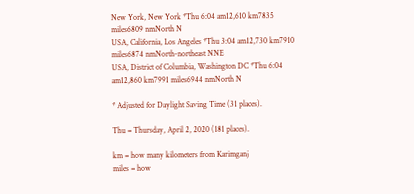New York, New York *Thu 6:04 am12,610 km7835 miles6809 nmNorth N
USA, California, Los Angeles *Thu 3:04 am12,730 km7910 miles6874 nmNorth-northeast NNE
USA, District of Columbia, Washington DC *Thu 6:04 am12,860 km7991 miles6944 nmNorth N

* Adjusted for Daylight Saving Time (31 places).

Thu = Thursday, April 2, 2020 (181 places).

km = how many kilometers from Karimganj
miles = how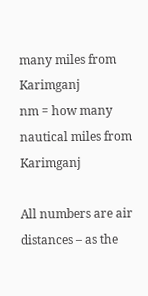many miles from Karimganj
nm = how many nautical miles from Karimganj

All numbers are air distances – as the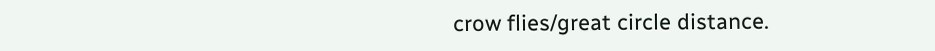crow flies/great circle distance.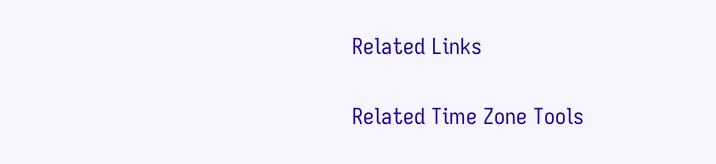Related Links

Related Time Zone Tools